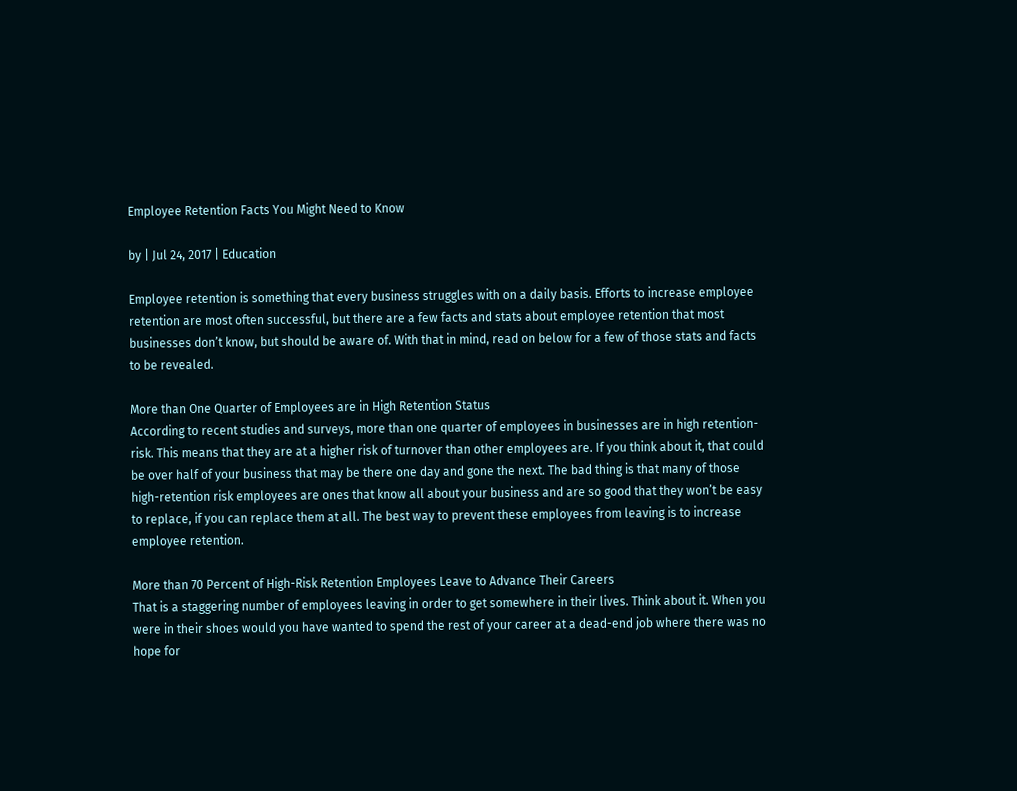Employee Retention Facts You Might Need to Know

by | Jul 24, 2017 | Education

Employee retention is something that every business struggles with on a daily basis. Efforts to increase employee retention are most often successful, but there are a few facts and stats about employee retention that most businesses don’t know, but should be aware of. With that in mind, read on below for a few of those stats and facts to be revealed.

More than One Quarter of Employees are in High Retention Status
According to recent studies and surveys, more than one quarter of employees in businesses are in high retention-risk. This means that they are at a higher risk of turnover than other employees are. If you think about it, that could be over half of your business that may be there one day and gone the next. The bad thing is that many of those high-retention risk employees are ones that know all about your business and are so good that they won’t be easy to replace, if you can replace them at all. The best way to prevent these employees from leaving is to increase employee retention.

More than 70 Percent of High-Risk Retention Employees Leave to Advance Their Careers
That is a staggering number of employees leaving in order to get somewhere in their lives. Think about it. When you were in their shoes would you have wanted to spend the rest of your career at a dead-end job where there was no hope for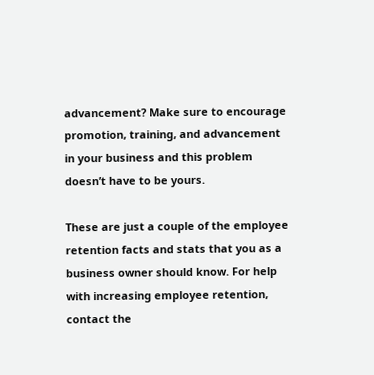advancement? Make sure to encourage promotion, training, and advancement in your business and this problem doesn’t have to be yours.

These are just a couple of the employee retention facts and stats that you as a business owner should know. For help with increasing employee retention, contact the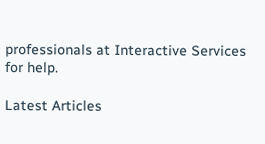professionals at Interactive Services for help.

Latest Articles